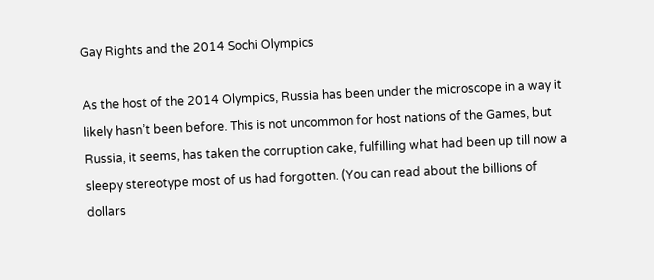Gay Rights and the 2014 Sochi Olympics

As the host of the 2014 Olympics, Russia has been under the microscope in a way it likely hasn’t been before. This is not uncommon for host nations of the Games, but Russia, it seems, has taken the corruption cake, fulfilling what had been up till now a sleepy stereotype most of us had forgotten. (You can read about the billions of dollars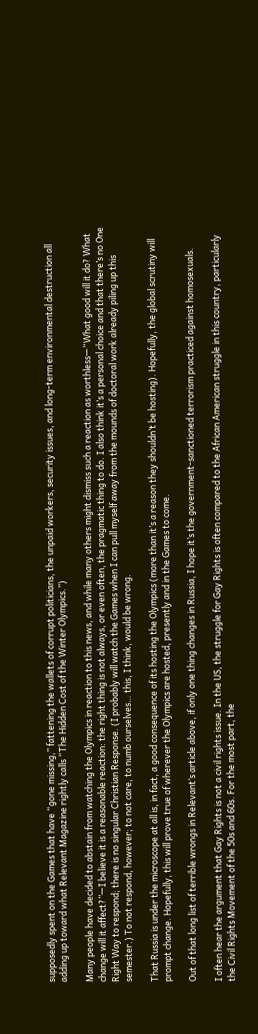supposedly spent on the Games that have “gone missing,” fattening the wallets of corrupt politicians, the unpaid workers, security issues, and long-term environmental destruction all adding up toward what Relevant Magazine rightly calls “The Hidden Cost of the Winter Olympics.”)

Many people have decided to abstain from watching the Olympics in reaction to this news, and while many others might dismiss such a reaction as worthless—“What good will it do? What change will it affect?”—I believe it is a reasonable reaction: the right thing is not always, or even often, the pragmatic thing to do. I also think it’s a personal choice and that there’s no One Right Way to respond; there is no singular Christian Response. (I probably will watch the Games when I can pull myself away from the mounds of doctoral work already piling up this semester.) To not respond, however; to not care, to numb ourselves… this, I think, would be wrong.

That Russia is under the microscope at all is, in fact, a good consequence of its hosting the Olympics (more than it’s a reason they shouldn’t be hosting). Hopefully, the global scrutiny will prompt change. Hopefully, this will prove true of wherever the Olympics are hosted, presently and in the Games to come.

Out of that long list of terrible wrongs in Relevant‘s article above, if only one thing changes in Russia, I hope it’s the government-sanctioned terrorism practiced against homosexuals.

I often hear the argument that Gay Rights is not a civil rights issue. In the US, the struggle for Gay Rights is often compared to the African American struggle in this country, particularly the Civil Rights Movement of the 50s and 60s. For the most part, the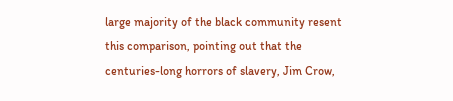large majority of the black community resent this comparison, pointing out that the centuries-long horrors of slavery, Jim Crow,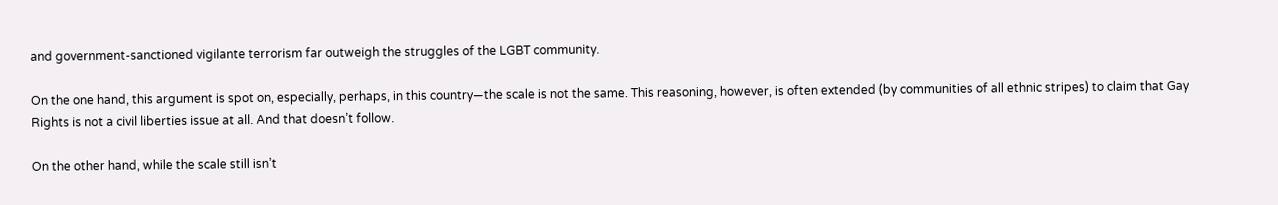and government-sanctioned vigilante terrorism far outweigh the struggles of the LGBT community.

On the one hand, this argument is spot on, especially, perhaps, in this country—the scale is not the same. This reasoning, however, is often extended (by communities of all ethnic stripes) to claim that Gay Rights is not a civil liberties issue at all. And that doesn’t follow.

On the other hand, while the scale still isn’t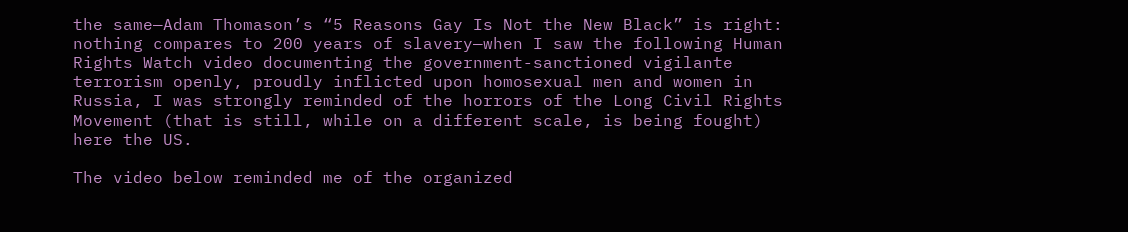the same—Adam Thomason’s “5 Reasons Gay Is Not the New Black” is right: nothing compares to 200 years of slavery—when I saw the following Human Rights Watch video documenting the government-sanctioned vigilante terrorism openly, proudly inflicted upon homosexual men and women in Russia, I was strongly reminded of the horrors of the Long Civil Rights Movement (that is still, while on a different scale, is being fought) here the US.

The video below reminded me of the organized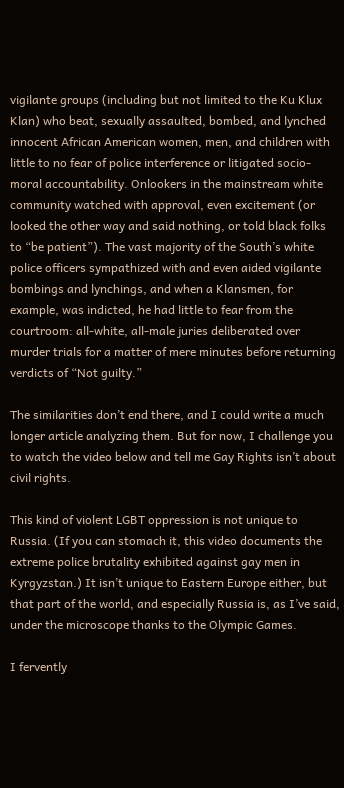vigilante groups (including but not limited to the Ku Klux Klan) who beat, sexually assaulted, bombed, and lynched innocent African American women, men, and children with little to no fear of police interference or litigated socio-moral accountability. Onlookers in the mainstream white community watched with approval, even excitement (or looked the other way and said nothing, or told black folks to “be patient”). The vast majority of the South’s white police officers sympathized with and even aided vigilante bombings and lynchings, and when a Klansmen, for example, was indicted, he had little to fear from the courtroom: all-white, all-male juries deliberated over murder trials for a matter of mere minutes before returning verdicts of “Not guilty.”

The similarities don’t end there, and I could write a much longer article analyzing them. But for now, I challenge you to watch the video below and tell me Gay Rights isn’t about civil rights.

This kind of violent LGBT oppression is not unique to Russia. (If you can stomach it, this video documents the extreme police brutality exhibited against gay men in Kyrgyzstan.) It isn’t unique to Eastern Europe either, but that part of the world, and especially Russia is, as I’ve said, under the microscope thanks to the Olympic Games.

I fervently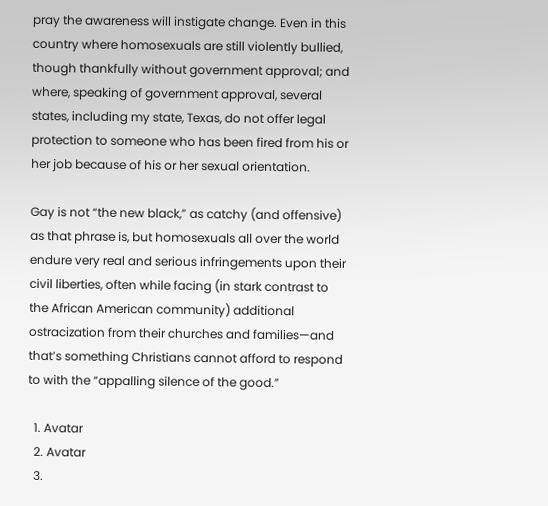pray the awareness will instigate change. Even in this country where homosexuals are still violently bullied, though thankfully without government approval; and where, speaking of government approval, several states, including my state, Texas, do not offer legal protection to someone who has been fired from his or her job because of his or her sexual orientation.

Gay is not “the new black,” as catchy (and offensive) as that phrase is, but homosexuals all over the world endure very real and serious infringements upon their civil liberties, often while facing (in stark contrast to the African American community) additional ostracization from their churches and families—and that’s something Christians cannot afford to respond to with the “appalling silence of the good.”

  1. Avatar
  2. Avatar
  3.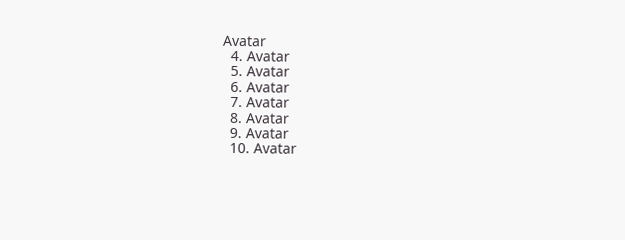Avatar
  4. Avatar
  5. Avatar
  6. Avatar
  7. Avatar
  8. Avatar
  9. Avatar
  10. Avatar